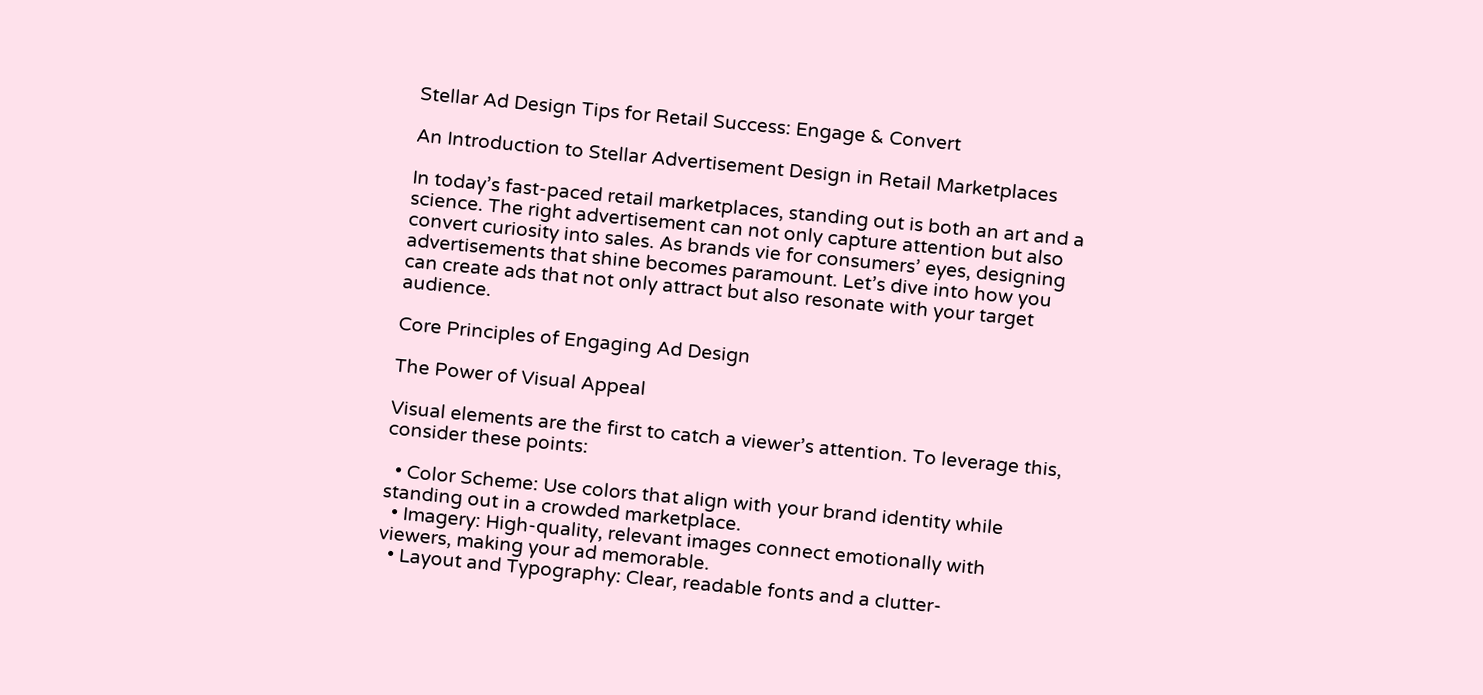Stellar Ad Design Tips for Retail Success: Engage & Convert

An Introduction to Stellar Advertisement Design in Retail Marketplaces

In today’s fast-paced retail marketplaces, standing out is both an art and a science. The right advertisement can not only capture attention but also convert curiosity into sales. As brands vie for consumers’ eyes, designing advertisements that shine becomes paramount. Let’s dive into how you can create ads that not only attract but also resonate with your target audience.

Core Principles of Engaging Ad Design

The Power of Visual Appeal

Visual elements are the first to catch a viewer’s attention. To leverage this, consider these points:

  • Color Scheme: Use colors that align with your brand identity while standing out in a crowded marketplace.
  • Imagery: High-quality, relevant images connect emotionally with viewers, making your ad memorable.
  • Layout and Typography: Clear, readable fonts and a clutter-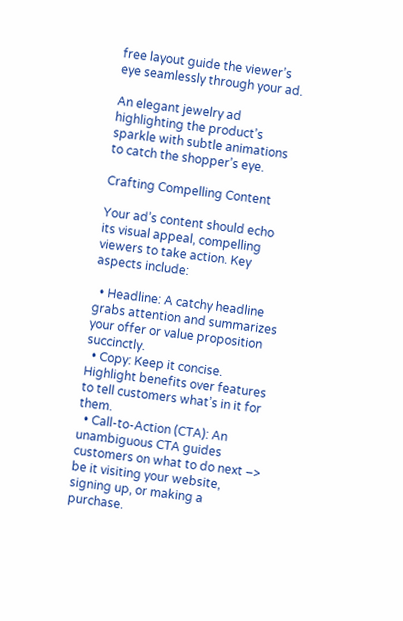free layout guide the viewer’s eye seamlessly through your ad.

An elegant jewelry ad highlighting the product’s sparkle with subtle animations to catch the shopper’s eye.

Crafting Compelling Content

Your ad’s content should echo its visual appeal, compelling viewers to take action. Key aspects include:

  • Headline: A catchy headline grabs attention and summarizes your offer or value proposition succinctly.
  • Copy: Keep it concise. Highlight benefits over features to tell customers what’s in it for them.
  • Call-to-Action (CTA): An unambiguous CTA guides customers on what to do next –> be it visiting your website, signing up, or making a purchase.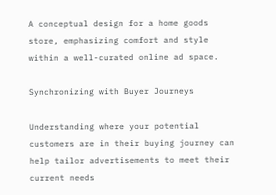A conceptual design for a home goods store, emphasizing comfort and style within a well-curated online ad space.

Synchronizing with Buyer Journeys

Understanding where your potential customers are in their buying journey can help tailor advertisements to meet their current needs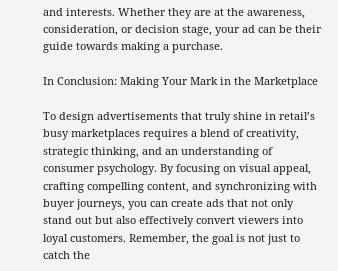and interests. Whether they are at the awareness, consideration, or decision stage, your ad can be their guide towards making a purchase.

In Conclusion: Making Your Mark in the Marketplace

To design advertisements that truly shine in retail’s busy marketplaces requires a blend of creativity, strategic thinking, and an understanding of consumer psychology. By focusing on visual appeal, crafting compelling content, and synchronizing with buyer journeys, you can create ads that not only stand out but also effectively convert viewers into loyal customers. Remember, the goal is not just to catch the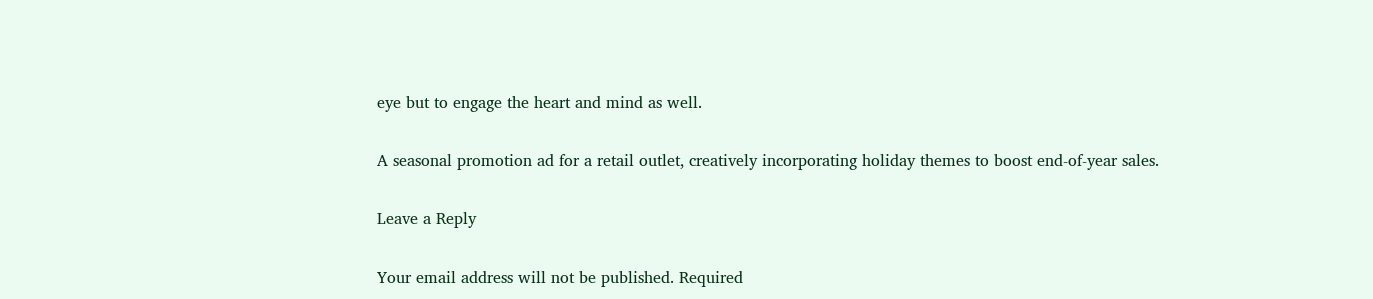eye but to engage the heart and mind as well.

A seasonal promotion ad for a retail outlet, creatively incorporating holiday themes to boost end-of-year sales.

Leave a Reply

Your email address will not be published. Required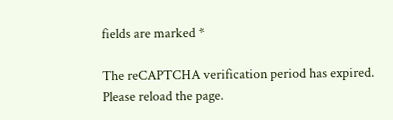fields are marked *

The reCAPTCHA verification period has expired. Please reload the page.